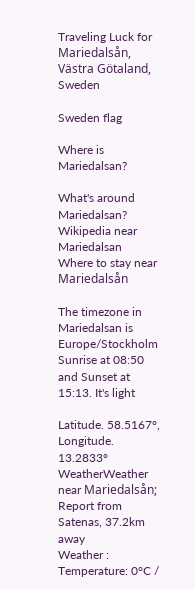Traveling Luck for Mariedalsån, Västra Götaland, Sweden

Sweden flag

Where is Mariedalsan?

What's around Mariedalsan?
Wikipedia near Mariedalsan
Where to stay near Mariedalsån

The timezone in Mariedalsan is Europe/Stockholm
Sunrise at 08:50 and Sunset at 15:13. It's light

Latitude. 58.5167°, Longitude. 13.2833°
WeatherWeather near Mariedalsån; Report from Satenas, 37.2km away
Weather :
Temperature: 0°C /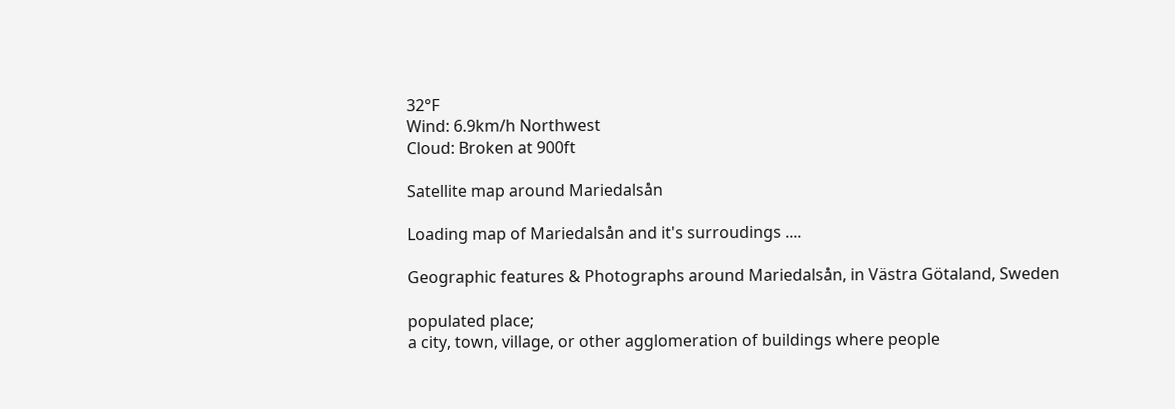32°F
Wind: 6.9km/h Northwest
Cloud: Broken at 900ft

Satellite map around Mariedalsån

Loading map of Mariedalsån and it's surroudings ....

Geographic features & Photographs around Mariedalsån, in Västra Götaland, Sweden

populated place;
a city, town, village, or other agglomeration of buildings where people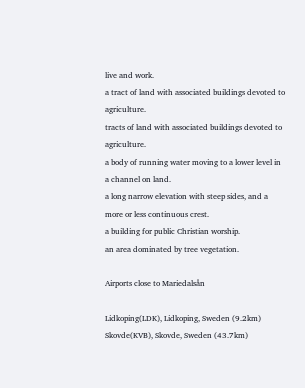live and work.
a tract of land with associated buildings devoted to agriculture.
tracts of land with associated buildings devoted to agriculture.
a body of running water moving to a lower level in a channel on land.
a long narrow elevation with steep sides, and a more or less continuous crest.
a building for public Christian worship.
an area dominated by tree vegetation.

Airports close to Mariedalsån

Lidkoping(LDK), Lidkoping, Sweden (9.2km)
Skovde(KVB), Skovde, Sweden (43.7km)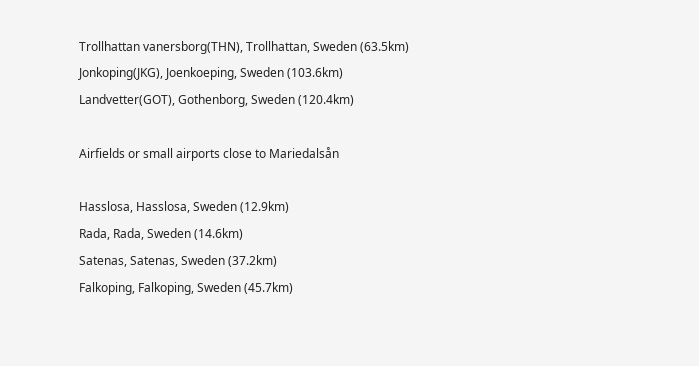Trollhattan vanersborg(THN), Trollhattan, Sweden (63.5km)
Jonkoping(JKG), Joenkoeping, Sweden (103.6km)
Landvetter(GOT), Gothenborg, Sweden (120.4km)

Airfields or small airports close to Mariedalsån

Hasslosa, Hasslosa, Sweden (12.9km)
Rada, Rada, Sweden (14.6km)
Satenas, Satenas, Sweden (37.2km)
Falkoping, Falkoping, Sweden (45.7km)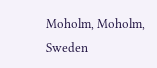Moholm, Moholm, Sweden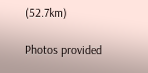(52.7km)

Photos provided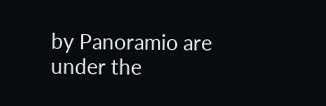by Panoramio are under the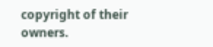copyright of their owners.